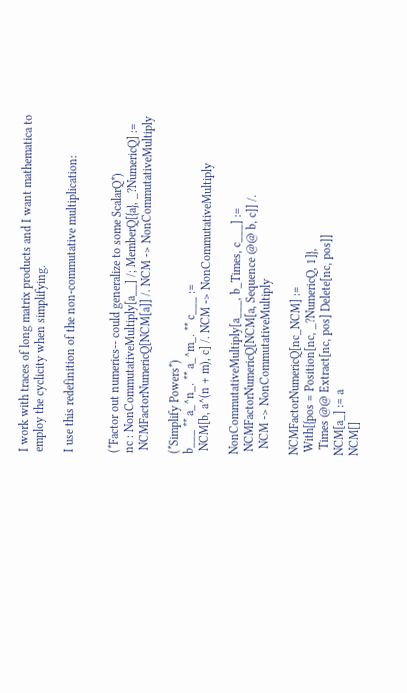I work with traces of long matrix products and I want mathematica to employ the cyclicity when simplifying.

I use this redefinition of the non-commutative multiplication:


(*Factor out numerics-- could generalize to some ScalarQ*)
nc : NonCommutativeMultiply[a__] /; MemberQ[{a}, _?NumericQ] :=
 NCMFactorNumericQ[NCM[a]] /. NCM -> NonCommutativeMultiply

(*Simplify Powers*)
b___ ** a_^n_. ** a_^m_. ** c___ :=
 NCM[b, a^(n + m), c] /. NCM -> NonCommutativeMultiply

NonCommutativeMultiply[a___, b_Times, c___] :=
 NCMFactorNumericQ[NCM[a, Sequence @@ b, c]] /.
  NCM -> NonCommutativeMultiply

NCMFactorNumericQ[nc_NCM] :=
 With[{pos = Position[nc, _?NumericQ, 1]},
  Times @@ Extract[nc, pos] Delete[nc, pos]]
NCM[a_] := a
NCM[]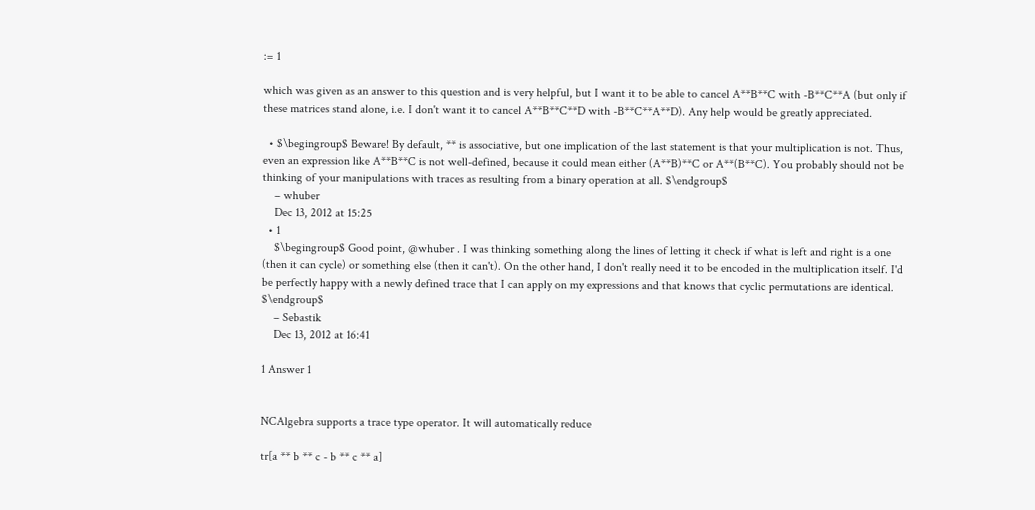:= 1

which was given as an answer to this question and is very helpful, but I want it to be able to cancel A**B**C with -B**C**A (but only if these matrices stand alone, i.e. I don't want it to cancel A**B**C**D with -B**C**A**D). Any help would be greatly appreciated.

  • $\begingroup$ Beware! By default, ** is associative, but one implication of the last statement is that your multiplication is not. Thus, even an expression like A**B**C is not well-defined, because it could mean either (A**B)**C or A**(B**C). You probably should not be thinking of your manipulations with traces as resulting from a binary operation at all. $\endgroup$
    – whuber
    Dec 13, 2012 at 15:25
  • 1
    $\begingroup$ Good point, @whuber . I was thinking something along the lines of letting it check if what is left and right is a one (then it can cycle) or something else (then it can't). On the other hand, I don't really need it to be encoded in the multiplication itself. I'd be perfectly happy with a newly defined trace that I can apply on my expressions and that knows that cyclic permutations are identical. $\endgroup$
    – Sebastik
    Dec 13, 2012 at 16:41

1 Answer 1


NCAlgebra supports a trace type operator. It will automatically reduce

tr[a ** b ** c - b ** c ** a]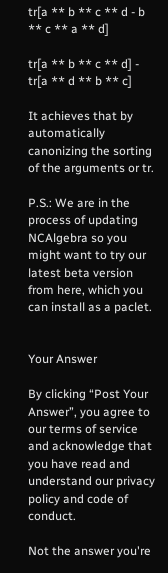tr[a ** b ** c ** d - b ** c ** a ** d]

tr[a ** b ** c ** d] - tr[a ** d ** b ** c]

It achieves that by automatically canonizing the sorting of the arguments or tr.

P.S.: We are in the process of updating NCAlgebra so you might want to try our latest beta version from here, which you can install as a paclet.


Your Answer

By clicking “Post Your Answer”, you agree to our terms of service and acknowledge that you have read and understand our privacy policy and code of conduct.

Not the answer you're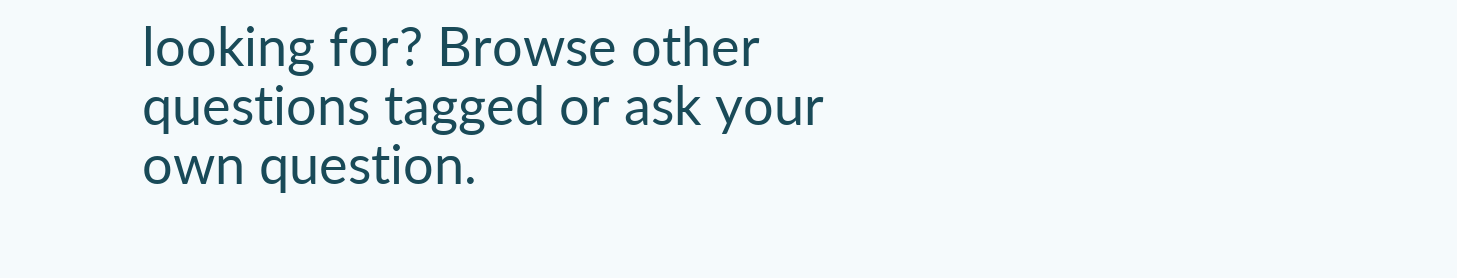looking for? Browse other questions tagged or ask your own question.